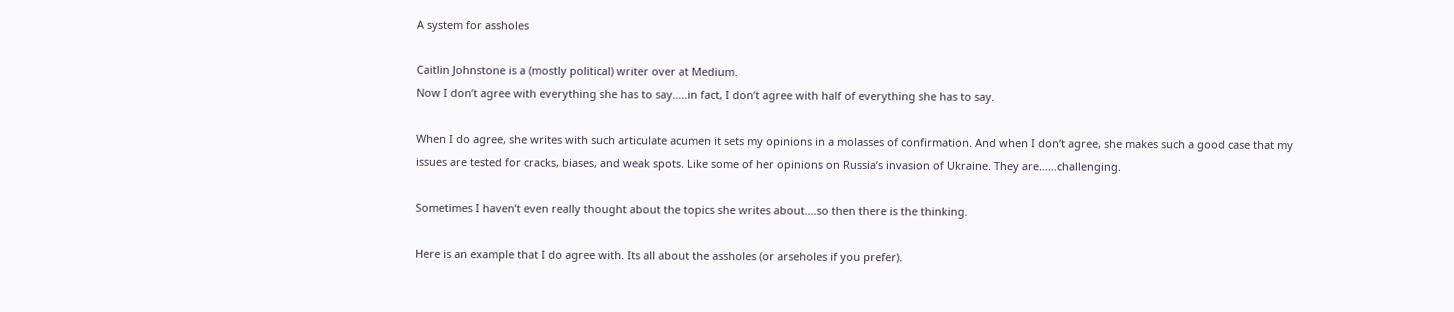A system for assholes

Caitlin Johnstone is a (mostly political) writer over at Medium.
Now I don’t agree with everything she has to say…..in fact, I don’t agree with half of everything she has to say.

When I do agree, she writes with such articulate acumen it sets my opinions in a molasses of confirmation. And when I don’t agree, she makes such a good case that my issues are tested for cracks, biases, and weak spots. Like some of her opinions on Russia’s invasion of Ukraine. They are……challenging.

Sometimes I haven’t even really thought about the topics she writes about….so then there is the thinking.

Here is an example that I do agree with. Its all about the assholes (or arseholes if you prefer).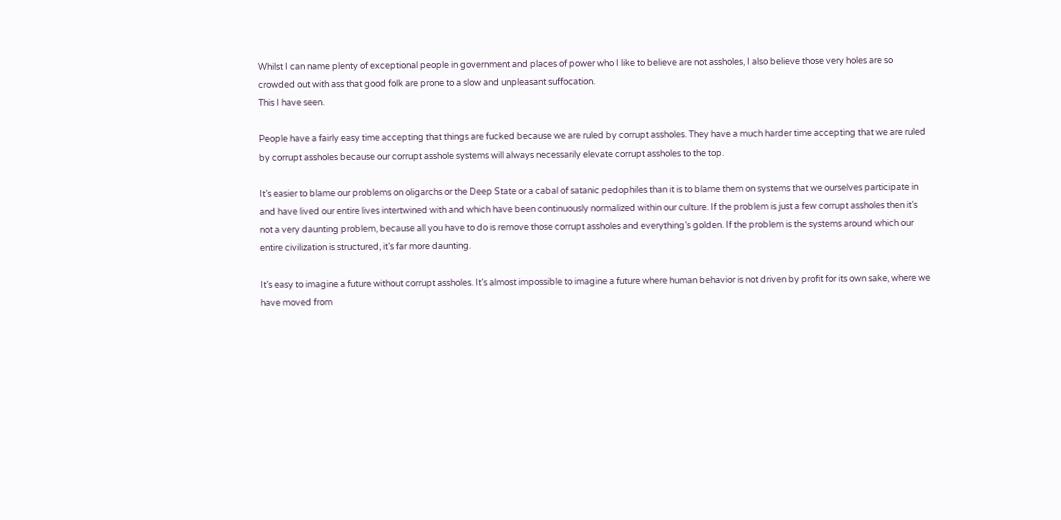Whilst I can name plenty of exceptional people in government and places of power who I like to believe are not assholes, I also believe those very holes are so crowded out with ass that good folk are prone to a slow and unpleasant suffocation.
This I have seen.

People have a fairly easy time accepting that things are fucked because we are ruled by corrupt assholes. They have a much harder time accepting that we are ruled by corrupt assholes because our corrupt asshole systems will always necessarily elevate corrupt assholes to the top.

It’s easier to blame our problems on oligarchs or the Deep State or a cabal of satanic pedophiles than it is to blame them on systems that we ourselves participate in and have lived our entire lives intertwined with and which have been continuously normalized within our culture. If the problem is just a few corrupt assholes then it’s not a very daunting problem, because all you have to do is remove those corrupt assholes and everything’s golden. If the problem is the systems around which our entire civilization is structured, it’s far more daunting.

It’s easy to imagine a future without corrupt assholes. It’s almost impossible to imagine a future where human behavior is not driven by profit for its own sake, where we have moved from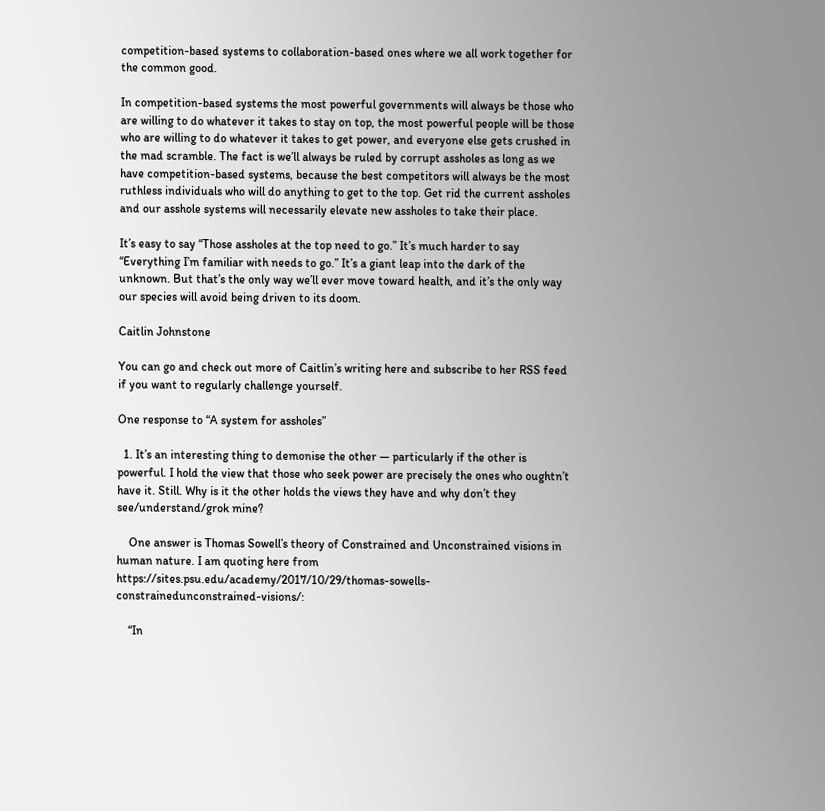competition-based systems to collaboration-based ones where we all work together for the common good.

In competition-based systems the most powerful governments will always be those who are willing to do whatever it takes to stay on top, the most powerful people will be those who are willing to do whatever it takes to get power, and everyone else gets crushed in the mad scramble. The fact is we’ll always be ruled by corrupt assholes as long as we have competition-based systems, because the best competitors will always be the most ruthless individuals who will do anything to get to the top. Get rid the current assholes and our asshole systems will necessarily elevate new assholes to take their place.

It’s easy to say “Those assholes at the top need to go.” It’s much harder to say “Everything I’m familiar with needs to go.” It’s a giant leap into the dark of the unknown. But that’s the only way we’ll ever move toward health, and it’s the only way our species will avoid being driven to its doom.

Caitlin Johnstone

You can go and check out more of Caitlin’s writing here and subscribe to her RSS feed if you want to regularly challenge yourself.

One response to “A system for assholes”

  1. It’s an interesting thing to demonise the other — particularly if the other is powerful. I hold the view that those who seek power are precisely the ones who oughtn’t have it. Still. Why is it the other holds the views they have and why don’t they see/understand/grok mine?

    One answer is Thomas Sowell’s theory of Constrained and Unconstrained visions in human nature. I am quoting here from https://sites.psu.edu/academy/2017/10/29/thomas-sowells-constrainedunconstrained-visions/:

    “In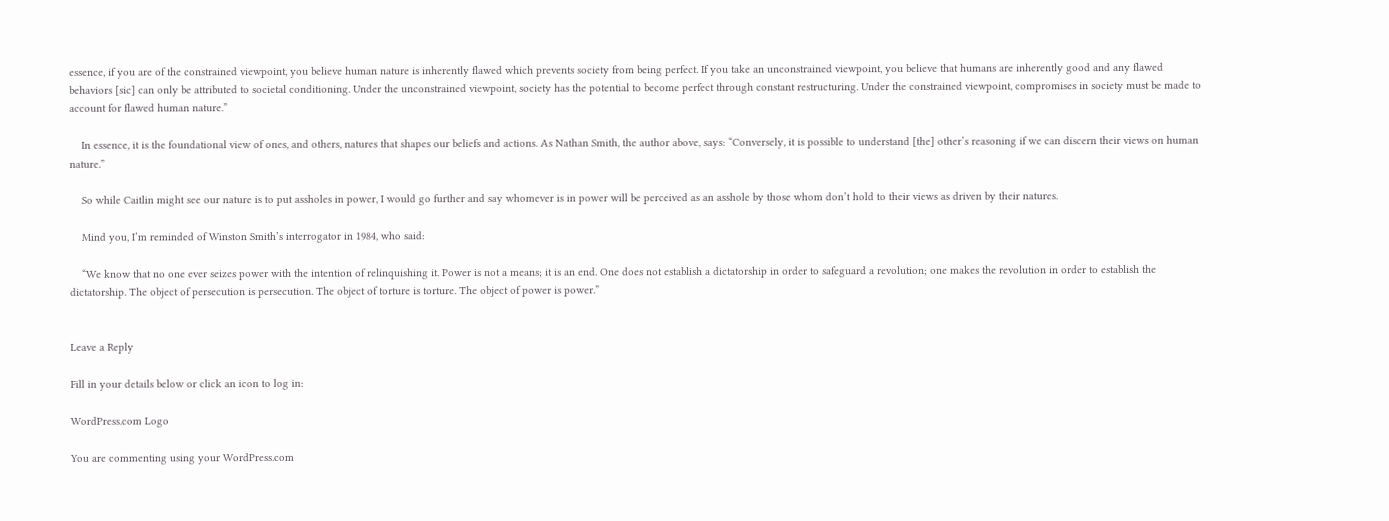essence, if you are of the constrained viewpoint, you believe human nature is inherently flawed which prevents society from being perfect. If you take an unconstrained viewpoint, you believe that humans are inherently good and any flawed behaviors [sic] can only be attributed to societal conditioning. Under the unconstrained viewpoint, society has the potential to become perfect through constant restructuring. Under the constrained viewpoint, compromises in society must be made to account for flawed human nature.”

    In essence, it is the foundational view of ones, and others, natures that shapes our beliefs and actions. As Nathan Smith, the author above, says: “Conversely, it is possible to understand [the] other’s reasoning if we can discern their views on human nature.”

    So while Caitlin might see our nature is to put assholes in power, I would go further and say whomever is in power will be perceived as an asshole by those whom don’t hold to their views as driven by their natures.

    Mind you, I’m reminded of Winston Smith’s interrogator in 1984, who said:

    “We know that no one ever seizes power with the intention of relinquishing it. Power is not a means; it is an end. One does not establish a dictatorship in order to safeguard a revolution; one makes the revolution in order to establish the dictatorship. The object of persecution is persecution. The object of torture is torture. The object of power is power.”


Leave a Reply

Fill in your details below or click an icon to log in:

WordPress.com Logo

You are commenting using your WordPress.com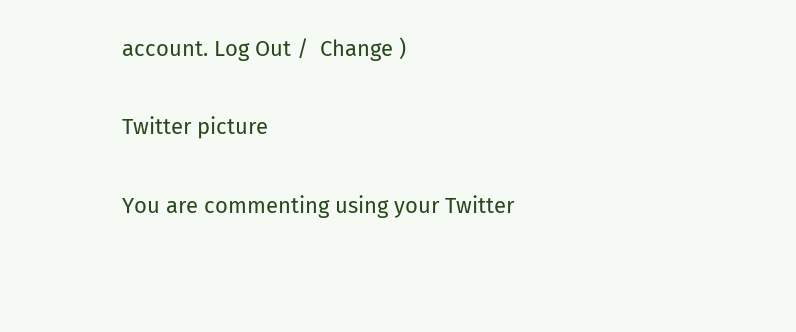account. Log Out /  Change )

Twitter picture

You are commenting using your Twitter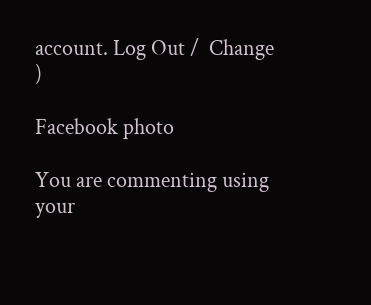account. Log Out /  Change )

Facebook photo

You are commenting using your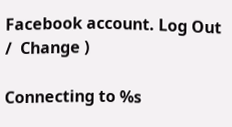Facebook account. Log Out /  Change )

Connecting to %s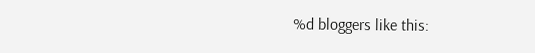%d bloggers like this: